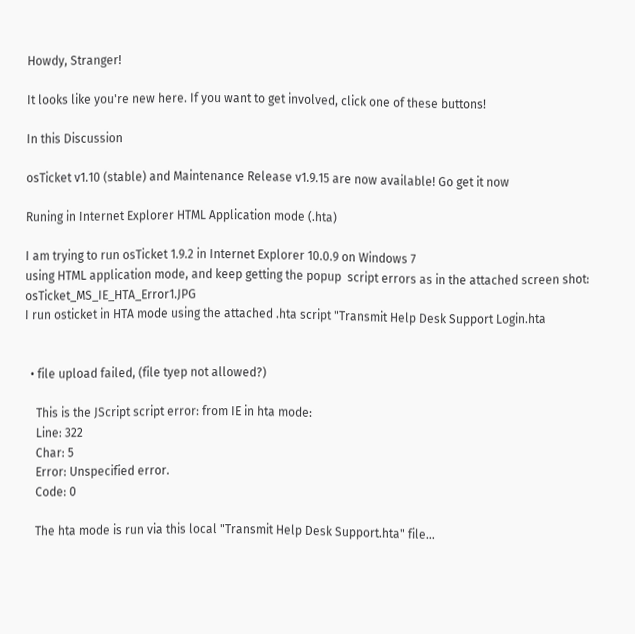Howdy, Stranger!

It looks like you're new here. If you want to get involved, click one of these buttons!

In this Discussion

osTicket v1.10 (stable) and Maintenance Release v1.9.15 are now available! Go get it now

Runing in Internet Explorer HTML Application mode (.hta)

I am trying to run osTicket 1.9.2 in Internet Explorer 10.0.9 on Windows 7
using HTML application mode, and keep getting the popup  script errors as in the attached screen shot: osTicket_MS_IE_HTA_Error1.JPG
I run osticket in HTA mode using the attached .hta script "Transmit Help Desk Support Login.hta


  • file upload failed, (file tyep not allowed?)

    This is the JScript script error: from IE in hta mode:
    Line: 322
    Char: 5
    Error: Unspecified error.
    Code: 0

    The hta mode is run via this local "Transmit Help Desk Support.hta" file...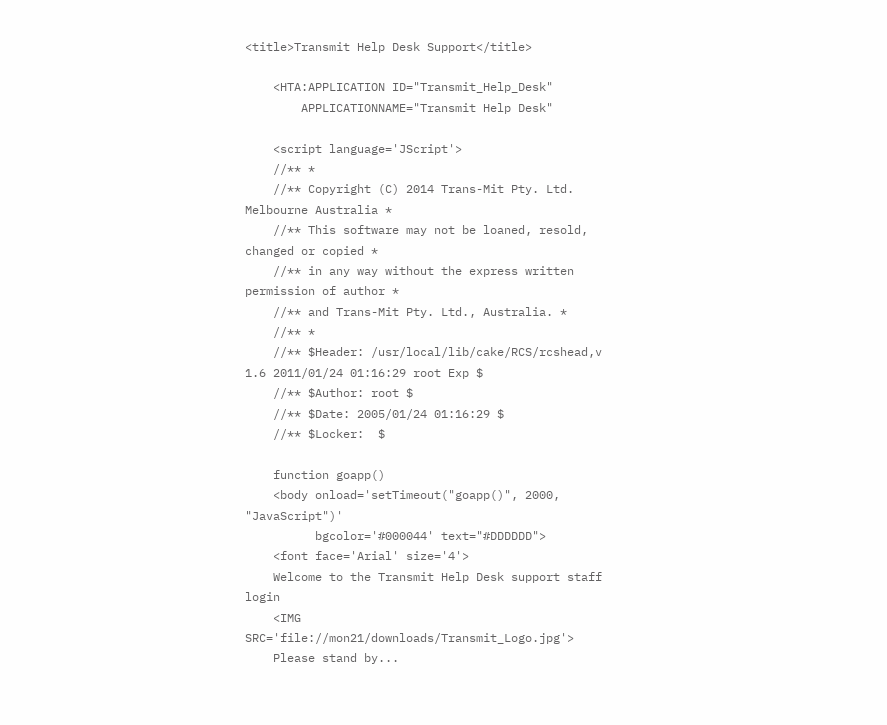<title>Transmit Help Desk Support</title>

    <HTA:APPLICATION ID="Transmit_Help_Desk"
        APPLICATIONNAME="Transmit Help Desk"

    <script language='JScript'>
    //** *
    //** Copyright (C) 2014 Trans-Mit Pty. Ltd. Melbourne Australia *
    //** This software may not be loaned, resold, changed or copied *
    //** in any way without the express written permission of author *
    //** and Trans-Mit Pty. Ltd., Australia. *
    //** *
    //** $Header: /usr/local/lib/cake/RCS/rcshead,v 1.6 2011/01/24 01:16:29 root Exp $
    //** $Author: root $
    //** $Date: 2005/01/24 01:16:29 $
    //** $Locker:  $

    function goapp()
    <body onload='setTimeout("goapp()", 2000, "JavaScript")'
          bgcolor='#000044' text="#DDDDDD">
    <font face='Arial' size='4'>
    Welcome to the Transmit Help Desk support staff login
    <IMG SRC='file://mon21/downloads/Transmit_Logo.jpg'>
    Please stand by...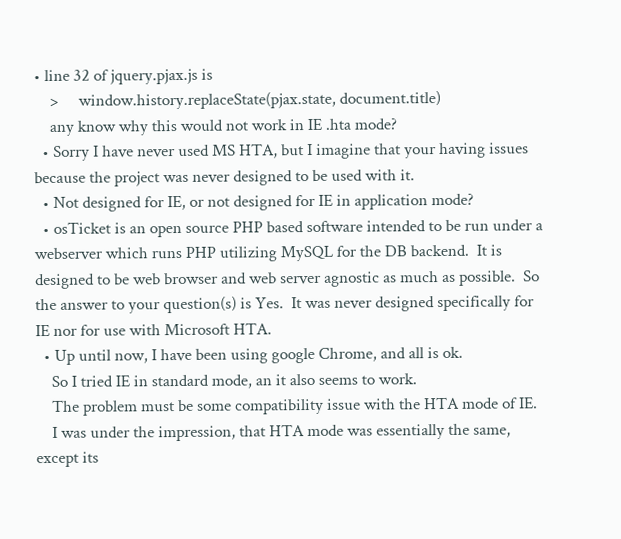• line 32 of jquery.pjax.js is
    >     window.history.replaceState(pjax.state, document.title)
    any know why this would not work in IE .hta mode?
  • Sorry I have never used MS HTA, but I imagine that your having issues because the project was never designed to be used with it.
  • Not designed for IE, or not designed for IE in application mode?
  • osTicket is an open source PHP based software intended to be run under a webserver which runs PHP utilizing MySQL for the DB backend.  It is designed to be web browser and web server agnostic as much as possible.  So the answer to your question(s) is Yes.  It was never designed specifically for IE nor for use with Microsoft HTA.
  • Up until now, I have been using google Chrome, and all is ok.
    So I tried IE in standard mode, an it also seems to work.
    The problem must be some compatibility issue with the HTA mode of IE.
    I was under the impression, that HTA mode was essentially the same, except its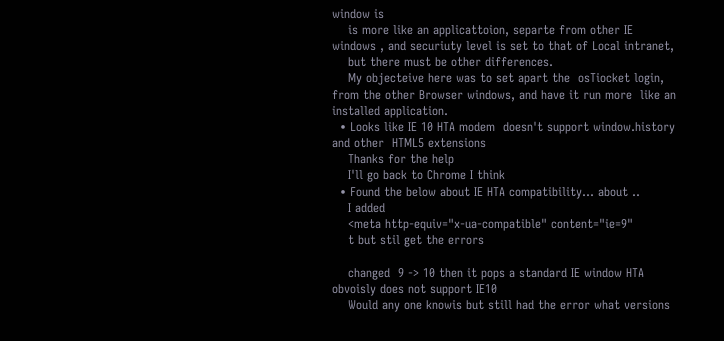window is
    is more like an applicattoion, separte from other IE windows , and securiuty level is set to that of Local intranet,
    but there must be other differences.
    My objecteive here was to set apart the  osTiocket login, from the other Browser windows, and have it run more  like an installed application.
  • Looks like IE 10 HTA modem  doesn't support window.history  and other  HTML5 extensions
    Thanks for the help
    I'll go back to Chrome I think
  • Found the below about IE HTA compatibility... about ..
    I added
    <meta http-equiv="x-ua-compatible" content="ie=9"
    t but stil get the errors

    changed  9 -> 10 then it pops a standard IE window HTA obvoisly does not support IE10
    Would any one knowis but still had the error what versions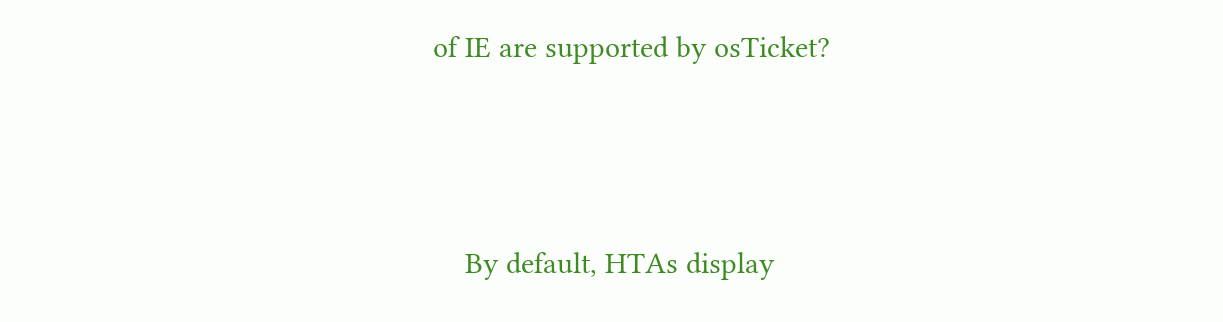of IE are supported by osTicket?



    By default, HTAs display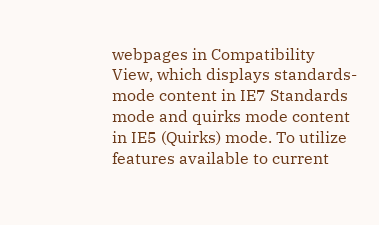webpages in Compatibility View, which displays standards-mode content in IE7 Standards mode and quirks mode content in IE5 (Quirks) mode. To utilize features available to current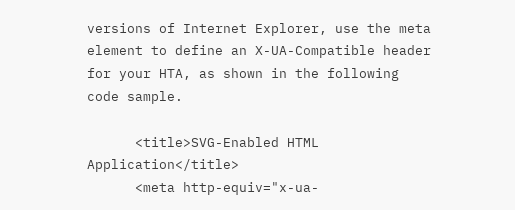versions of Internet Explorer, use the meta element to define an X-UA-Compatible header for your HTA, as shown in the following code sample.

      <title>SVG-Enabled HTML Application</title>
      <meta http-equiv="x-ua-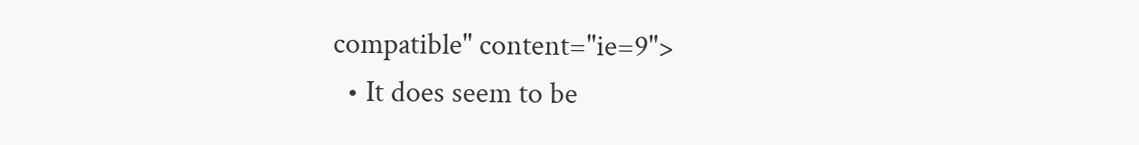compatible" content="ie=9">
  • It does seem to be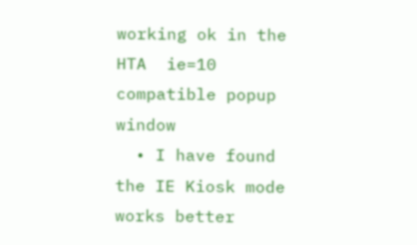working ok in the HTA  ie=10 compatible popup window
  • I have found the IE Kiosk mode works better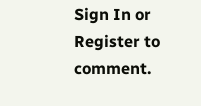Sign In or Register to comment.